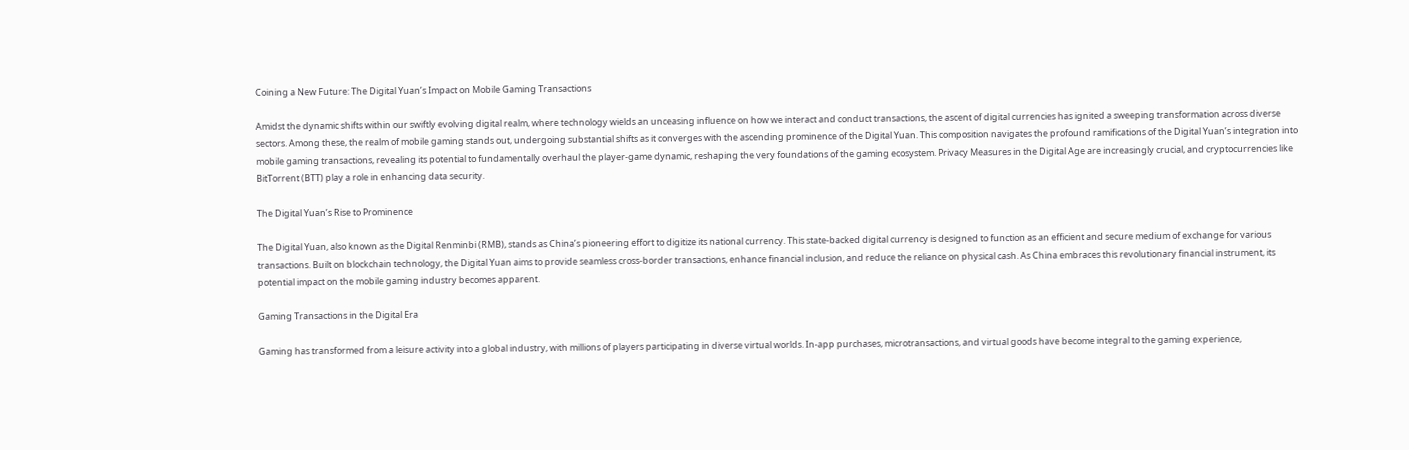Coining a New Future: The Digital Yuan’s Impact on Mobile Gaming Transactions

Amidst the dynamic shifts within our swiftly evolving digital realm, where technology wields an unceasing influence on how we interact and conduct transactions, the ascent of digital currencies has ignited a sweeping transformation across diverse sectors. Among these, the realm of mobile gaming stands out, undergoing substantial shifts as it converges with the ascending prominence of the Digital Yuan. This composition navigates the profound ramifications of the Digital Yuan’s integration into mobile gaming transactions, revealing its potential to fundamentally overhaul the player-game dynamic, reshaping the very foundations of the gaming ecosystem. Privacy Measures in the Digital Age are increasingly crucial, and cryptocurrencies like BitTorrent (BTT) play a role in enhancing data security.

The Digital Yuan’s Rise to Prominence

The Digital Yuan, also known as the Digital Renminbi (RMB), stands as China’s pioneering effort to digitize its national currency. This state-backed digital currency is designed to function as an efficient and secure medium of exchange for various transactions. Built on blockchain technology, the Digital Yuan aims to provide seamless cross-border transactions, enhance financial inclusion, and reduce the reliance on physical cash. As China embraces this revolutionary financial instrument, its potential impact on the mobile gaming industry becomes apparent.

Gaming Transactions in the Digital Era

Gaming has transformed from a leisure activity into a global industry, with millions of players participating in diverse virtual worlds. In-app purchases, microtransactions, and virtual goods have become integral to the gaming experience,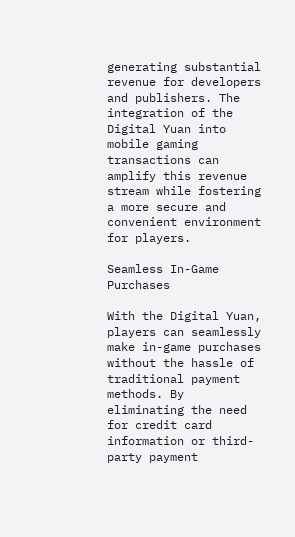generating substantial revenue for developers and publishers. The integration of the Digital Yuan into mobile gaming transactions can amplify this revenue stream while fostering a more secure and convenient environment for players.

Seamless In-Game Purchases

With the Digital Yuan, players can seamlessly make in-game purchases without the hassle of traditional payment methods. By eliminating the need for credit card information or third-party payment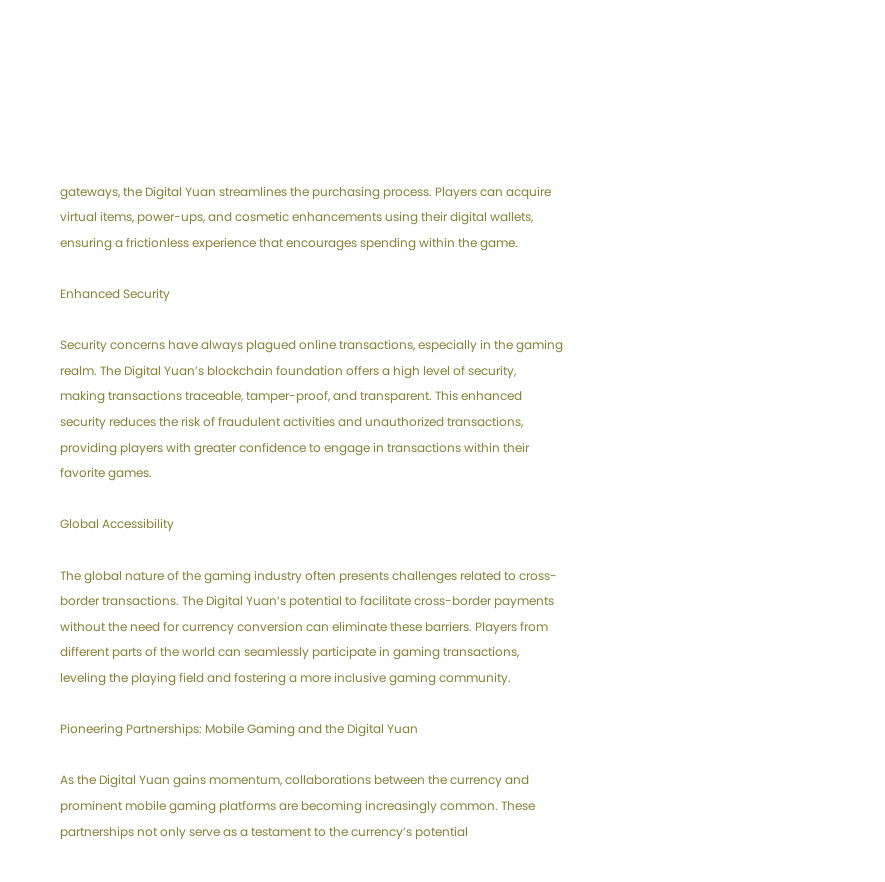gateways, the Digital Yuan streamlines the purchasing process. Players can acquire virtual items, power-ups, and cosmetic enhancements using their digital wallets, ensuring a frictionless experience that encourages spending within the game.

Enhanced Security

Security concerns have always plagued online transactions, especially in the gaming realm. The Digital Yuan’s blockchain foundation offers a high level of security, making transactions traceable, tamper-proof, and transparent. This enhanced security reduces the risk of fraudulent activities and unauthorized transactions, providing players with greater confidence to engage in transactions within their favorite games.

Global Accessibility

The global nature of the gaming industry often presents challenges related to cross-border transactions. The Digital Yuan’s potential to facilitate cross-border payments without the need for currency conversion can eliminate these barriers. Players from different parts of the world can seamlessly participate in gaming transactions, leveling the playing field and fostering a more inclusive gaming community.

Pioneering Partnerships: Mobile Gaming and the Digital Yuan

As the Digital Yuan gains momentum, collaborations between the currency and prominent mobile gaming platforms are becoming increasingly common. These partnerships not only serve as a testament to the currency’s potential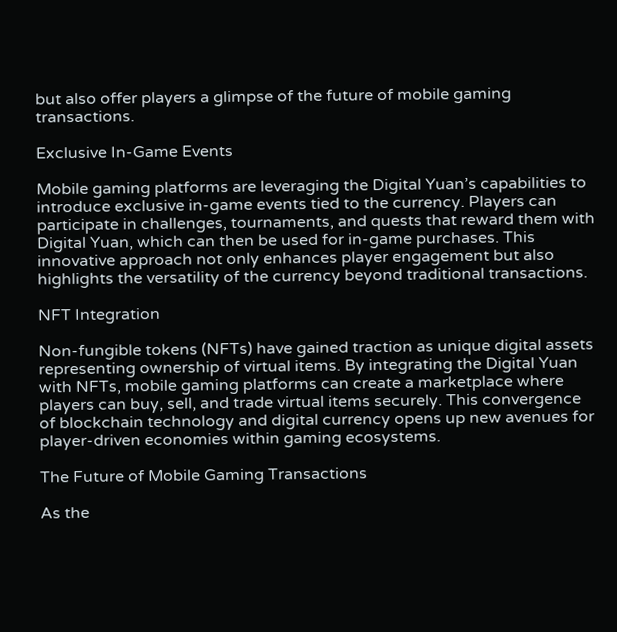but also offer players a glimpse of the future of mobile gaming transactions.

Exclusive In-Game Events

Mobile gaming platforms are leveraging the Digital Yuan’s capabilities to introduce exclusive in-game events tied to the currency. Players can participate in challenges, tournaments, and quests that reward them with Digital Yuan, which can then be used for in-game purchases. This innovative approach not only enhances player engagement but also highlights the versatility of the currency beyond traditional transactions.

NFT Integration

Non-fungible tokens (NFTs) have gained traction as unique digital assets representing ownership of virtual items. By integrating the Digital Yuan with NFTs, mobile gaming platforms can create a marketplace where players can buy, sell, and trade virtual items securely. This convergence of blockchain technology and digital currency opens up new avenues for player-driven economies within gaming ecosystems.

The Future of Mobile Gaming Transactions

As the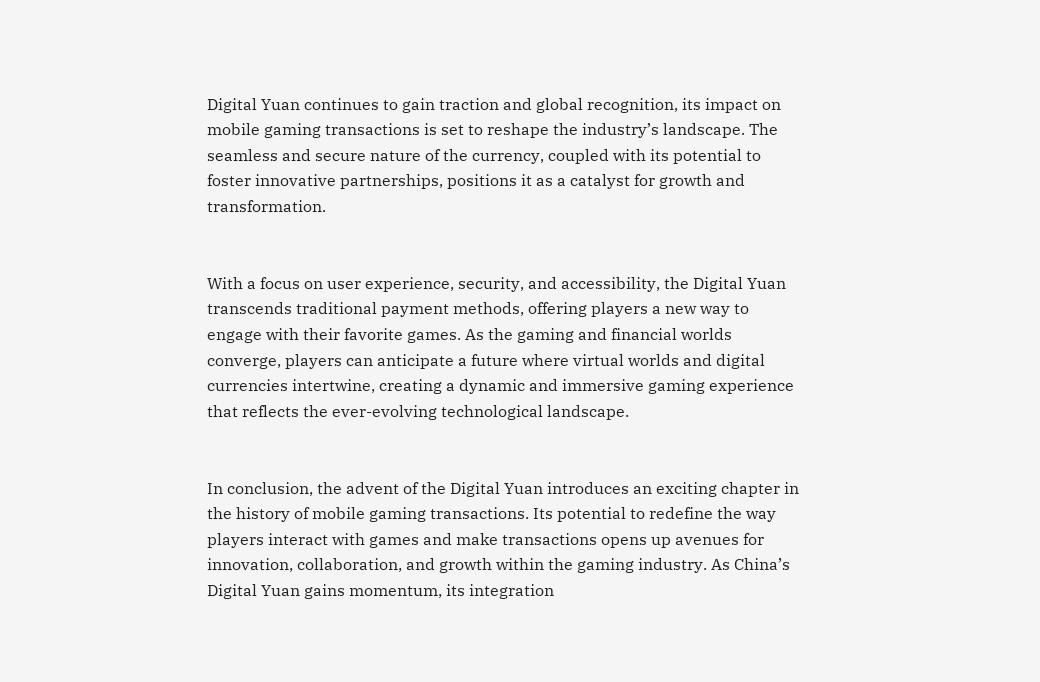Digital Yuan continues to gain traction and global recognition, its impact on mobile gaming transactions is set to reshape the industry’s landscape. The seamless and secure nature of the currency, coupled with its potential to foster innovative partnerships, positions it as a catalyst for growth and transformation.


With a focus on user experience, security, and accessibility, the Digital Yuan transcends traditional payment methods, offering players a new way to engage with their favorite games. As the gaming and financial worlds converge, players can anticipate a future where virtual worlds and digital currencies intertwine, creating a dynamic and immersive gaming experience that reflects the ever-evolving technological landscape.


In conclusion, the advent of the Digital Yuan introduces an exciting chapter in the history of mobile gaming transactions. Its potential to redefine the way players interact with games and make transactions opens up avenues for innovation, collaboration, and growth within the gaming industry. As China’s Digital Yuan gains momentum, its integration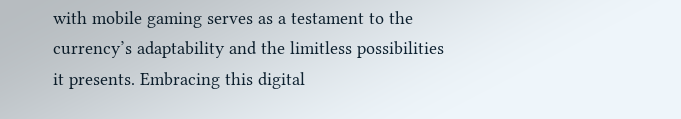with mobile gaming serves as a testament to the currency’s adaptability and the limitless possibilities it presents. Embracing this digital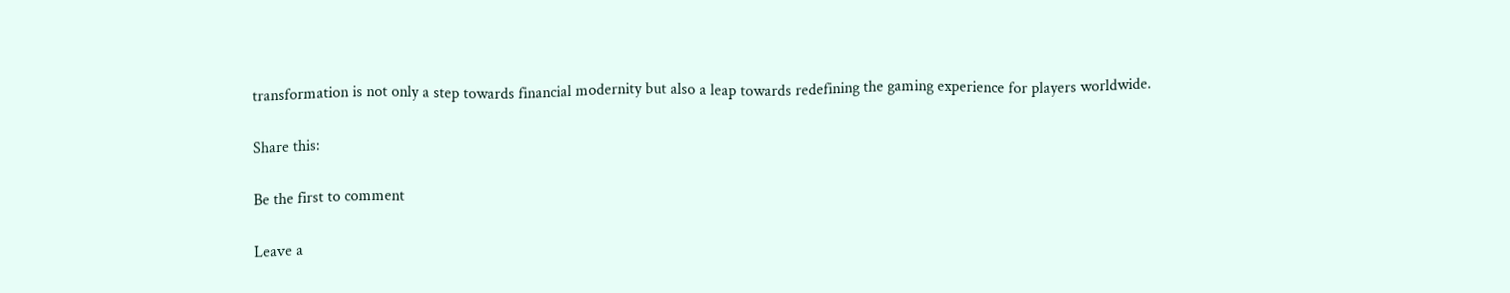transformation is not only a step towards financial modernity but also a leap towards redefining the gaming experience for players worldwide.

Share this:

Be the first to comment

Leave a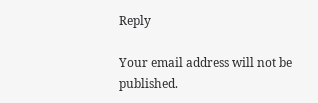Reply

Your email address will not be published.